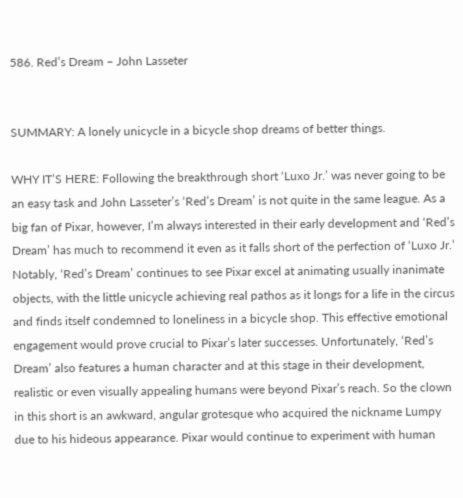586. Red’s Dream – John Lasseter


SUMMARY: A lonely unicycle in a bicycle shop dreams of better things.

WHY IT’S HERE: Following the breakthrough short ‘Luxo Jr.’ was never going to be an easy task and John Lasseter’s ‘Red’s Dream’ is not quite in the same league. As a big fan of Pixar, however, I’m always interested in their early development and ‘Red’s Dream’ has much to recommend it even as it falls short of the perfection of ‘Luxo Jr.’ Notably, ‘Red’s Dream’ continues to see Pixar excel at animating usually inanimate objects, with the little unicycle achieving real pathos as it longs for a life in the circus and finds itself condemned to loneliness in a bicycle shop. This effective emotional engagement would prove crucial to Pixar’s later successes. Unfortunately, ‘Red’s Dream’ also features a human character and at this stage in their development, realistic or even visually appealing humans were beyond Pixar’s reach. So the clown in this short is an awkward, angular grotesque who acquired the nickname Lumpy due to his hideous appearance. Pixar would continue to experiment with human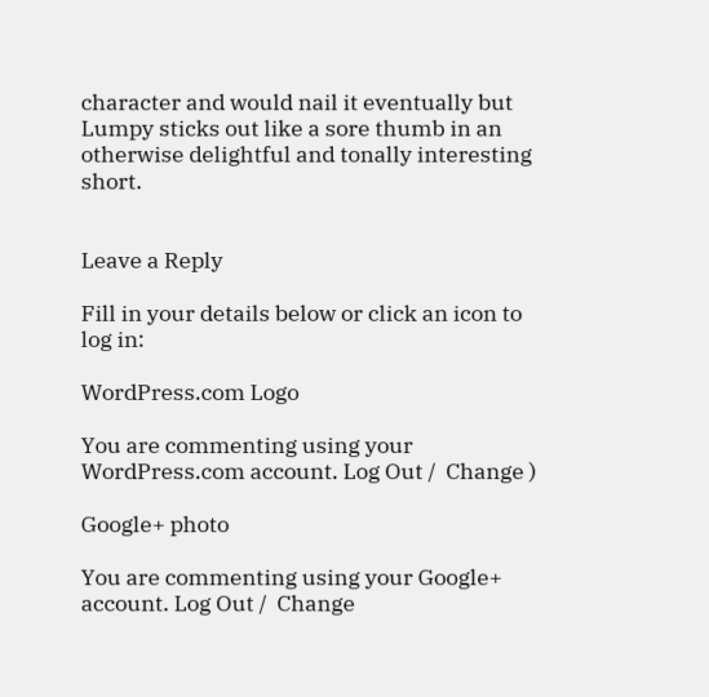character and would nail it eventually but Lumpy sticks out like a sore thumb in an otherwise delightful and tonally interesting short.


Leave a Reply

Fill in your details below or click an icon to log in:

WordPress.com Logo

You are commenting using your WordPress.com account. Log Out /  Change )

Google+ photo

You are commenting using your Google+ account. Log Out /  Change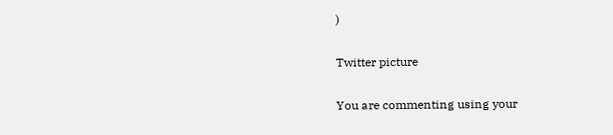)

Twitter picture

You are commenting using your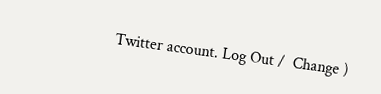Twitter account. Log Out /  Change )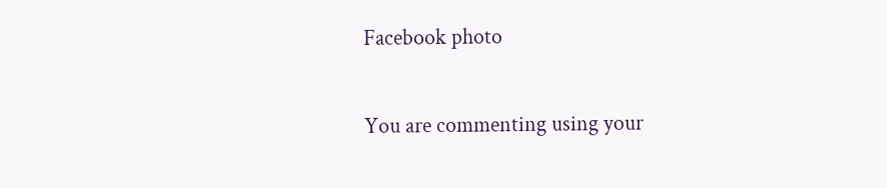Facebook photo

You are commenting using your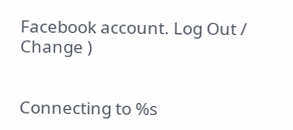Facebook account. Log Out /  Change )


Connecting to %s